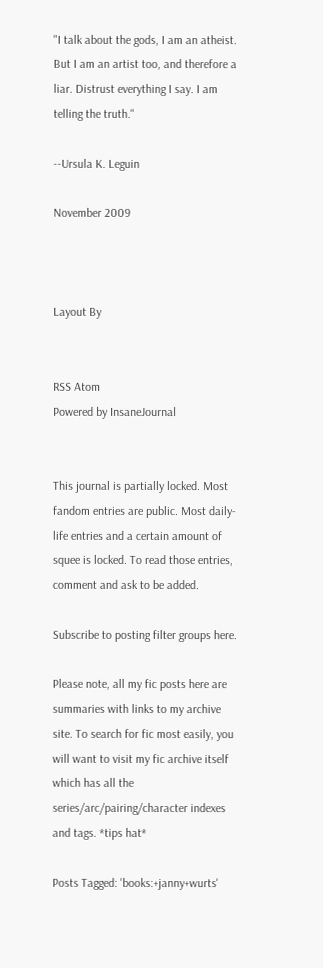"I talk about the gods, I am an atheist. But I am an artist too, and therefore a liar. Distrust everything I say. I am telling the truth."

--Ursula K. Leguin

November 2009



Layout By


RSS Atom
Powered by InsaneJournal


This journal is partially locked. Most fandom entries are public. Most daily-life entries and a certain amount of squee is locked. To read those entries, comment and ask to be added.

Subscribe to posting filter groups here.

Please note, all my fic posts here are summaries with links to my archive site. To search for fic most easily, you will want to visit my fic archive itself which has all the series/arc/pairing/character indexes and tags. *tips hat*

Posts Tagged: 'books:+janny+wurts'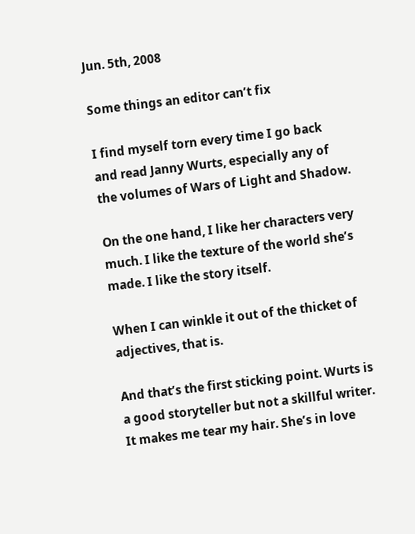Jun. 5th, 2008

Some things an editor can’t fix

I find myself torn every time I go back and read Janny Wurts, especially any of the volumes of Wars of Light and Shadow.

On the one hand, I like her characters very much. I like the texture of the world she’s made. I like the story itself.

When I can winkle it out of the thicket of adjectives, that is.

And that’s the first sticking point. Wurts is a good storyteller but not a skillful writer. It makes me tear my hair. She’s in love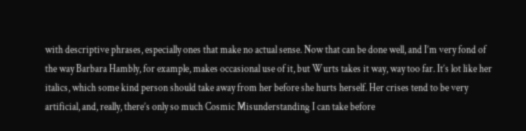with descriptive phrases, especially ones that make no actual sense. Now that can be done well, and I’m very fond of the way Barbara Hambly, for example, makes occasional use of it, but Wurts takes it way, way too far. It’s lot like her italics, which some kind person should take away from her before she hurts herself. Her crises tend to be very artificial, and, really, there’s only so much Cosmic Misunderstanding I can take before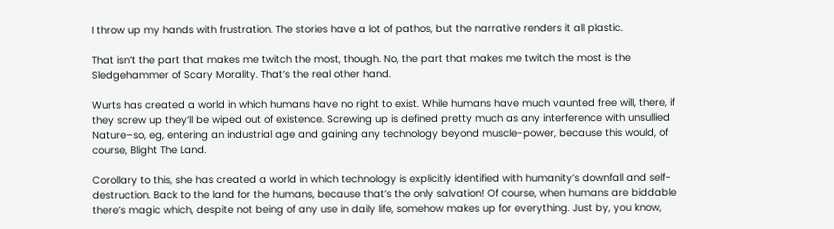I throw up my hands with frustration. The stories have a lot of pathos, but the narrative renders it all plastic.

That isn’t the part that makes me twitch the most, though. No, the part that makes me twitch the most is the Sledgehammer of Scary Morality. That’s the real other hand.

Wurts has created a world in which humans have no right to exist. While humans have much vaunted free will, there, if they screw up they’ll be wiped out of existence. Screwing up is defined pretty much as any interference with unsullied Nature–so, eg, entering an industrial age and gaining any technology beyond muscle-power, because this would, of course, Blight The Land.

Corollary to this, she has created a world in which technology is explicitly identified with humanity’s downfall and self-destruction. Back to the land for the humans, because that’s the only salvation! Of course, when humans are biddable there’s magic which, despite not being of any use in daily life, somehow makes up for everything. Just by, you know,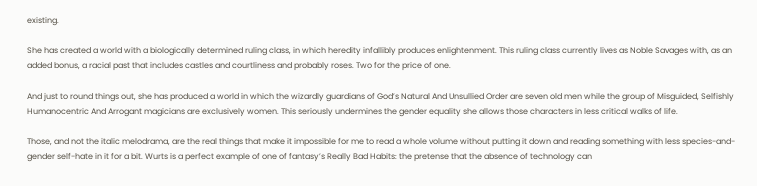existing.

She has created a world with a biologically determined ruling class, in which heredity infallibly produces enlightenment. This ruling class currently lives as Noble Savages with, as an added bonus, a racial past that includes castles and courtliness and probably roses. Two for the price of one.

And just to round things out, she has produced a world in which the wizardly guardians of God’s Natural And Unsullied Order are seven old men while the group of Misguided, Selfishly Humanocentric And Arrogant magicians are exclusively women. This seriously undermines the gender equality she allows those characters in less critical walks of life.

Those, and not the italic melodrama, are the real things that make it impossible for me to read a whole volume without putting it down and reading something with less species-and-gender self-hate in it for a bit. Wurts is a perfect example of one of fantasy’s Really Bad Habits: the pretense that the absence of technology can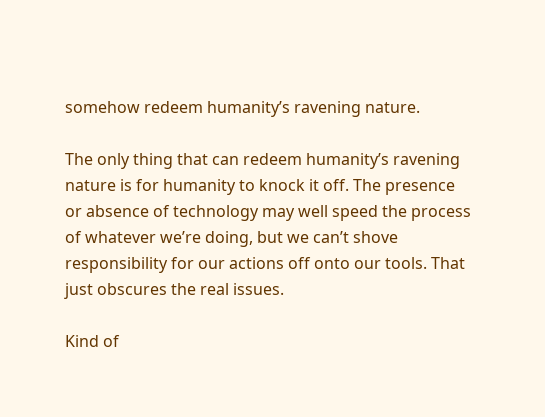somehow redeem humanity’s ravening nature.

The only thing that can redeem humanity’s ravening nature is for humanity to knock it off. The presence or absence of technology may well speed the process of whatever we’re doing, but we can’t shove responsibility for our actions off onto our tools. That just obscures the real issues.

Kind of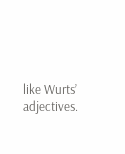like Wurts’ adjectives.